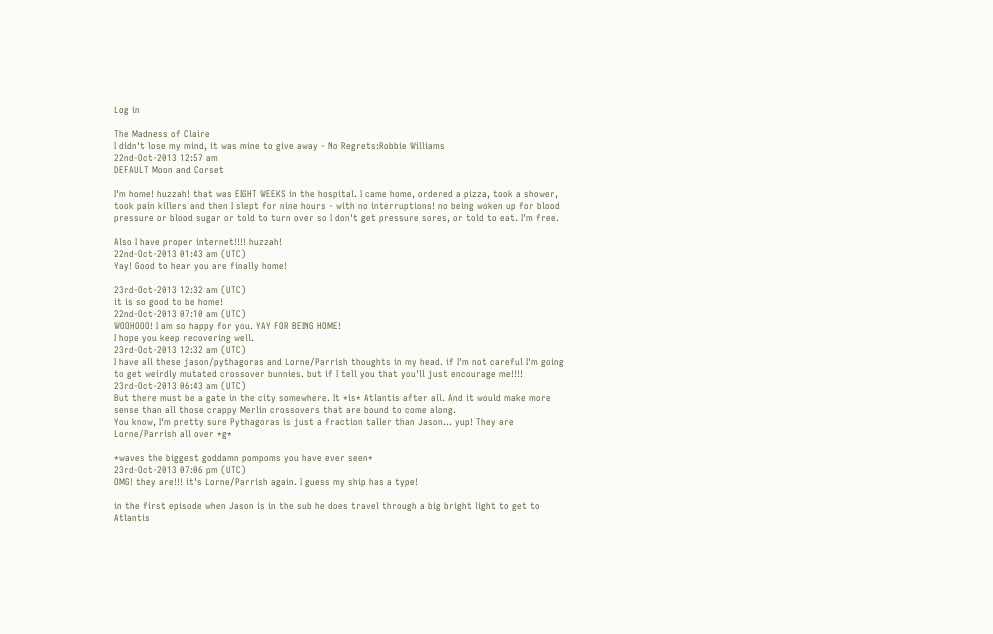Log in

The Madness of Claire
I didn't lose my mind, it was mine to give away - No Regrets:Robbie Williams
22nd-Oct-2013 12:57 am
DEFAULT Moon and Corset

I'm home! huzzah! that was EIGHT WEEKS in the hospital. I came home, ordered a pizza, took a shower, took pain killers and then I slept for nine hours - with no interruptions! no being woken up for blood pressure or blood sugar or told to turn over so I don't get pressure sores, or told to eat. I'm free.

Also I have proper internet!!!! huzzah!
22nd-Oct-2013 01:43 am (UTC)
Yay! Good to hear you are finally home!

23rd-Oct-2013 12:32 am (UTC)
it is so good to be home!
22nd-Oct-2013 07:10 am (UTC)
WOOHOOO! I am so happy for you. YAY FOR BEING HOME!
I hope you keep recovering well.
23rd-Oct-2013 12:32 am (UTC)
I have all these jason/pythagoras and Lorne/Parrish thoughts in my head. if I'm not careful I'm going to get weirdly mutated crossover bunnies. but if I tell you that you'll just encourage me!!!!
23rd-Oct-2013 06:43 am (UTC)
But there must be a gate in the city somewhere. It *is* Atlantis after all. And it would make more sense than all those crappy Merlin crossovers that are bound to come along.
You know, I'm pretty sure Pythagoras is just a fraction taller than Jason... yup! They are Lorne/Parrish all over *g*

*waves the biggest goddamn pompoms you have ever seen*
23rd-Oct-2013 07:06 pm (UTC)
OMG! they are!!! it's Lorne/Parrish again. I guess my ship has a type!

in the first episode when Jason is in the sub he does travel through a big bright light to get to Atlantis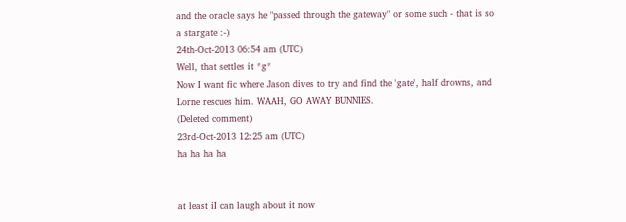and the oracle says he "passed through the gateway" or some such - that is so a stargate :-)
24th-Oct-2013 06:54 am (UTC)
Well, that settles it *g*
Now I want fic where Jason dives to try and find the 'gate', half drowns, and Lorne rescues him. WAAH, GO AWAY BUNNIES.
(Deleted comment)
23rd-Oct-2013 12:25 am (UTC)
ha ha ha ha


at least iI can laugh about it now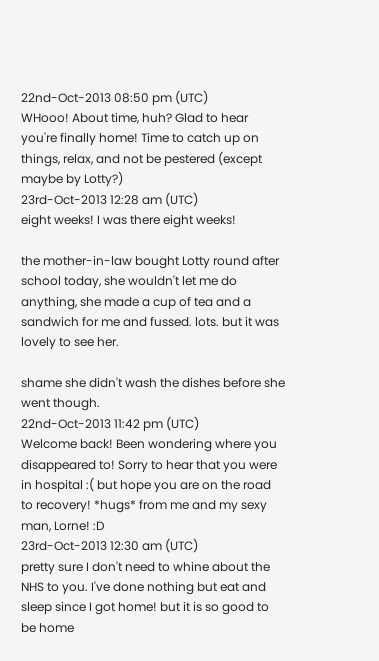22nd-Oct-2013 08:50 pm (UTC)
WHooo! About time, huh? Glad to hear you're finally home! Time to catch up on things, relax, and not be pestered (except maybe by Lotty?)
23rd-Oct-2013 12:28 am (UTC)
eight weeks! I was there eight weeks!

the mother-in-law bought Lotty round after school today, she wouldn't let me do anything, she made a cup of tea and a sandwich for me and fussed. lots. but it was lovely to see her.

shame she didn't wash the dishes before she went though.
22nd-Oct-2013 11:42 pm (UTC)
Welcome back! Been wondering where you disappeared to! Sorry to hear that you were in hospital :( but hope you are on the road to recovery! *hugs* from me and my sexy man, Lorne! :D
23rd-Oct-2013 12:30 am (UTC)
pretty sure I don't need to whine about the NHS to you. I've done nothing but eat and sleep since I got home! but it is so good to be home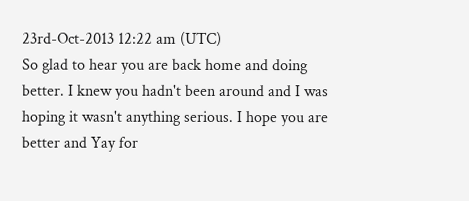23rd-Oct-2013 12:22 am (UTC)
So glad to hear you are back home and doing better. I knew you hadn't been around and I was hoping it wasn't anything serious. I hope you are better and Yay for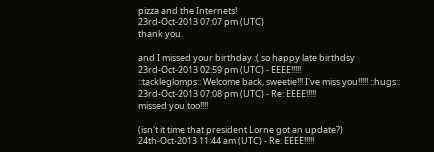pizza and the Internets!
23rd-Oct-2013 07:07 pm (UTC)
thank you.

and I missed your birthday :( so happy late birthdsy
23rd-Oct-2013 02:59 pm (UTC) - EEEE!!!!!
::tackleglomps:: Welcome back, sweetie!!! I've miss you!!!!! ::hugs::
23rd-Oct-2013 07:08 pm (UTC) - Re: EEEE!!!!!
missed you too!!!!

(isn't it time that president Lorne got an update?)
24th-Oct-2013 11:44 am (UTC) - Re: EEEE!!!!!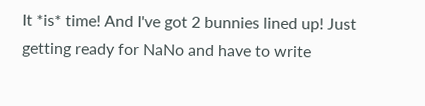It *is* time! And I've got 2 bunnies lined up! Just getting ready for NaNo and have to write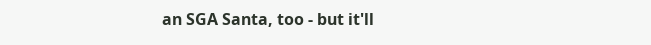an SGA Santa, too - but it'll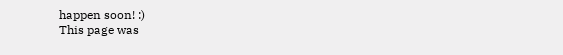happen soon! :)
This page was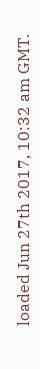loaded Jun 27th 2017, 10:32 am GMT.